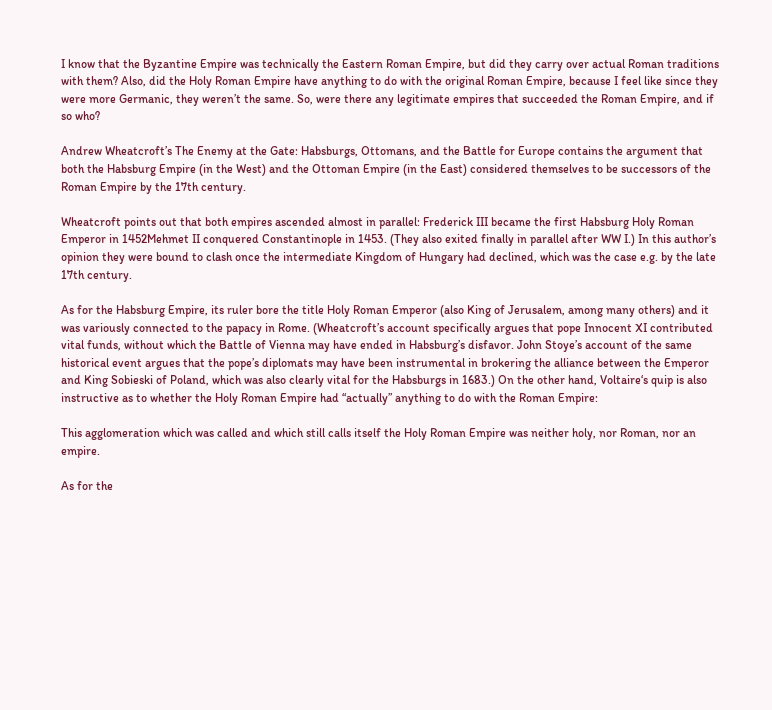I know that the Byzantine Empire was technically the Eastern Roman Empire, but did they carry over actual Roman traditions with them? Also, did the Holy Roman Empire have anything to do with the original Roman Empire, because I feel like since they were more Germanic, they weren’t the same. So, were there any legitimate empires that succeeded the Roman Empire, and if so who?

Andrew Wheatcroft’s The Enemy at the Gate: Habsburgs, Ottomans, and the Battle for Europe contains the argument that both the Habsburg Empire (in the West) and the Ottoman Empire (in the East) considered themselves to be successors of the Roman Empire by the 17th century.

Wheatcroft points out that both empires ascended almost in parallel: Frederick III became the first Habsburg Holy Roman Emperor in 1452Mehmet II conquered Constantinople in 1453. (They also exited finally in parallel after WW I.) In this author’s opinion they were bound to clash once the intermediate Kingdom of Hungary had declined, which was the case e.g. by the late 17th century.

As for the Habsburg Empire, its ruler bore the title Holy Roman Emperor (also King of Jerusalem, among many others) and it was variously connected to the papacy in Rome. (Wheatcroft’s account specifically argues that pope Innocent XI contributed vital funds, without which the Battle of Vienna may have ended in Habsburg’s disfavor. John Stoye’s account of the same historical event argues that the pope’s diplomats may have been instrumental in brokering the alliance between the Emperor and King Sobieski of Poland, which was also clearly vital for the Habsburgs in 1683.) On the other hand, Voltaire‘s quip is also instructive as to whether the Holy Roman Empire had “actually” anything to do with the Roman Empire:

This agglomeration which was called and which still calls itself the Holy Roman Empire was neither holy, nor Roman, nor an empire.

As for the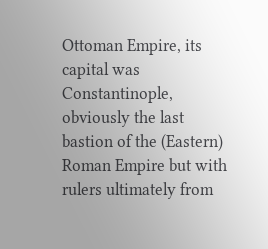Ottoman Empire, its capital was Constantinople, obviously the last bastion of the (Eastern) Roman Empire but with rulers ultimately from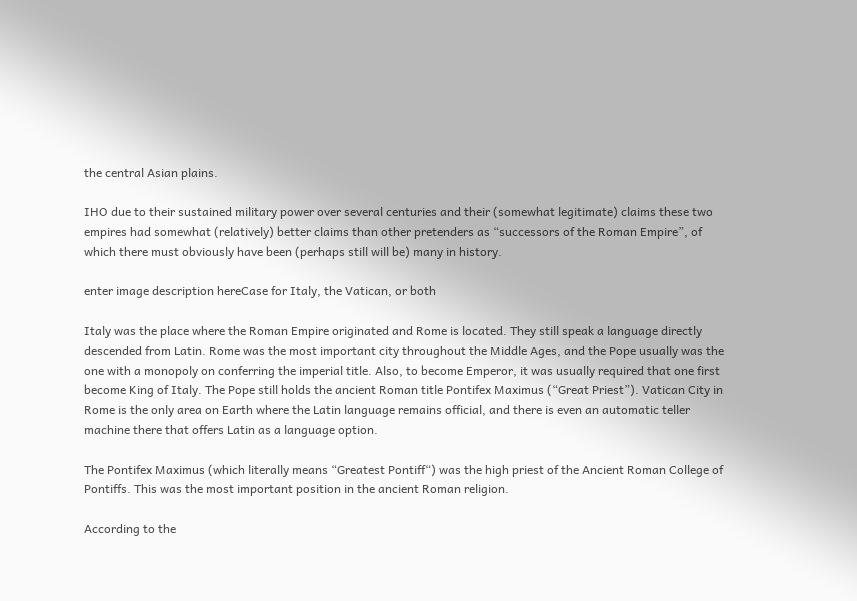the central Asian plains.

IHO due to their sustained military power over several centuries and their (somewhat legitimate) claims these two empires had somewhat (relatively) better claims than other pretenders as “successors of the Roman Empire”, of which there must obviously have been (perhaps still will be) many in history.

enter image description hereCase for Italy, the Vatican, or both

Italy was the place where the Roman Empire originated and Rome is located. They still speak a language directly descended from Latin. Rome was the most important city throughout the Middle Ages, and the Pope usually was the one with a monopoly on conferring the imperial title. Also, to become Emperor, it was usually required that one first become King of Italy. The Pope still holds the ancient Roman title Pontifex Maximus (“Great Priest”). Vatican City in Rome is the only area on Earth where the Latin language remains official, and there is even an automatic teller machine there that offers Latin as a language option.

The Pontifex Maximus (which literally means “Greatest Pontiff“) was the high priest of the Ancient Roman College of Pontiffs. This was the most important position in the ancient Roman religion.

According to the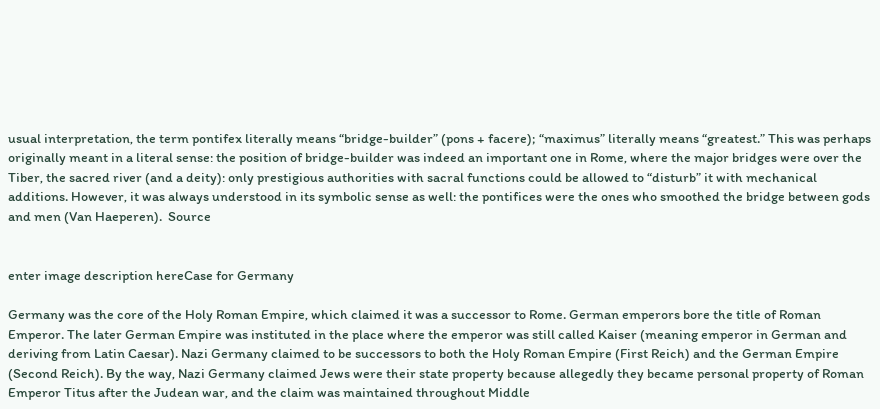usual interpretation, the term pontifex literally means “bridge-builder” (pons + facere); “maximus” literally means “greatest.” This was perhaps originally meant in a literal sense: the position of bridge-builder was indeed an important one in Rome, where the major bridges were over the Tiber, the sacred river (and a deity): only prestigious authorities with sacral functions could be allowed to “disturb” it with mechanical additions. However, it was always understood in its symbolic sense as well: the pontifices were the ones who smoothed the bridge between gods and men (Van Haeperen).  Source


enter image description hereCase for Germany

Germany was the core of the Holy Roman Empire, which claimed it was a successor to Rome. German emperors bore the title of Roman Emperor. The later German Empire was instituted in the place where the emperor was still called Kaiser (meaning emperor in German and deriving from Latin Caesar). Nazi Germany claimed to be successors to both the Holy Roman Empire (First Reich) and the German Empire (Second Reich). By the way, Nazi Germany claimed Jews were their state property because allegedly they became personal property of Roman Emperor Titus after the Judean war, and the claim was maintained throughout Middle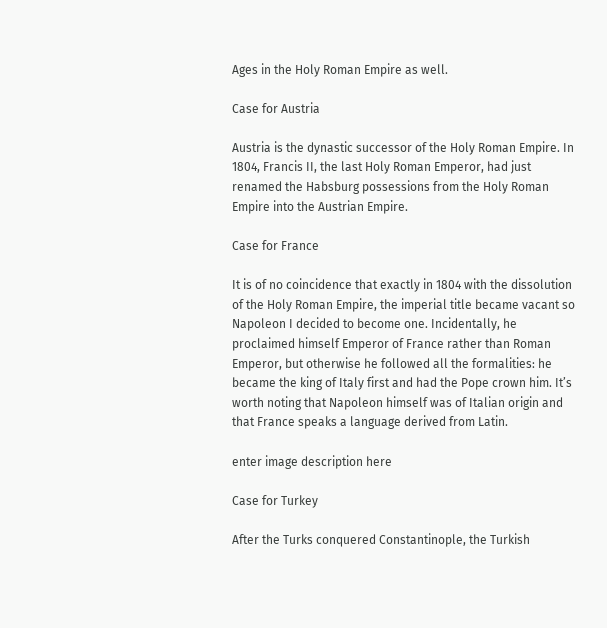Ages in the Holy Roman Empire as well.

Case for Austria

Austria is the dynastic successor of the Holy Roman Empire. In 1804, Francis II, the last Holy Roman Emperor, had just renamed the Habsburg possessions from the Holy Roman Empire into the Austrian Empire.

Case for France

It is of no coincidence that exactly in 1804 with the dissolution of the Holy Roman Empire, the imperial title became vacant so Napoleon I decided to become one. Incidentally, he proclaimed himself Emperor of France rather than Roman Emperor, but otherwise he followed all the formalities: he became the king of Italy first and had the Pope crown him. It’s worth noting that Napoleon himself was of Italian origin and that France speaks a language derived from Latin.

enter image description here

Case for Turkey

After the Turks conquered Constantinople, the Turkish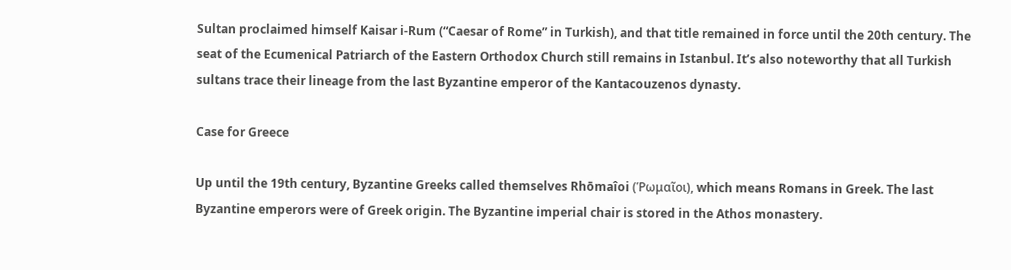Sultan proclaimed himself Kaisar i-Rum (“Caesar of Rome” in Turkish), and that title remained in force until the 20th century. The seat of the Ecumenical Patriarch of the Eastern Orthodox Church still remains in Istanbul. It’s also noteworthy that all Turkish sultans trace their lineage from the last Byzantine emperor of the Kantacouzenos dynasty.

Case for Greece

Up until the 19th century, Byzantine Greeks called themselves Rhōmaîoi (Ῥωμαῖοι), which means Romans in Greek. The last Byzantine emperors were of Greek origin. The Byzantine imperial chair is stored in the Athos monastery.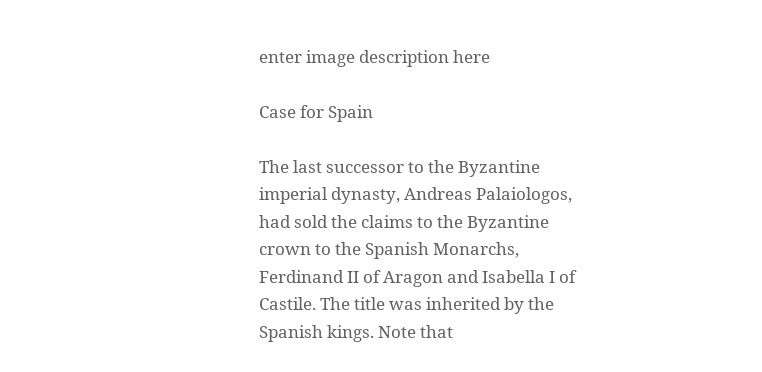enter image description here

Case for Spain

The last successor to the Byzantine imperial dynasty, Andreas Palaiologos, had sold the claims to the Byzantine crown to the Spanish Monarchs, Ferdinand II of Aragon and Isabella I of Castile. The title was inherited by the Spanish kings. Note that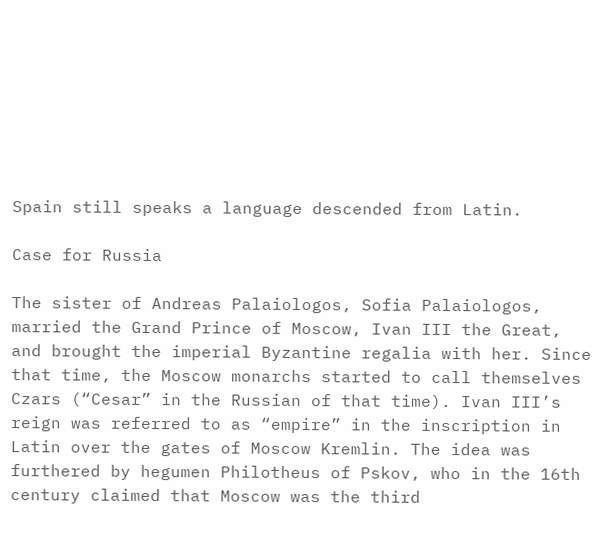Spain still speaks a language descended from Latin.

Case for Russia

The sister of Andreas Palaiologos, Sofia Palaiologos, married the Grand Prince of Moscow, Ivan III the Great, and brought the imperial Byzantine regalia with her. Since that time, the Moscow monarchs started to call themselves Czars (“Cesar” in the Russian of that time). Ivan III’s reign was referred to as “empire” in the inscription in Latin over the gates of Moscow Kremlin. The idea was furthered by hegumen Philotheus of Pskov, who in the 16th century claimed that Moscow was the third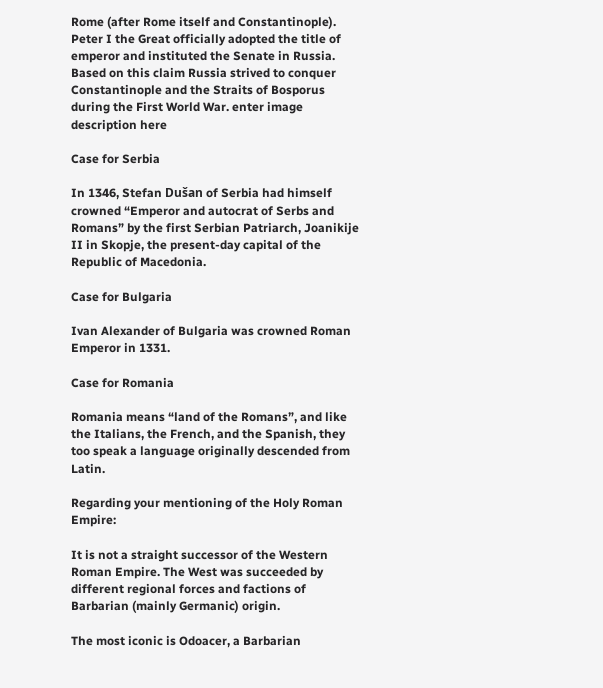Rome (after Rome itself and Constantinople). Peter I the Great officially adopted the title of emperor and instituted the Senate in Russia. Based on this claim Russia strived to conquer Constantinople and the Straits of Bosporus during the First World War. enter image description here

Case for Serbia

In 1346, Stefan Dušan of Serbia had himself crowned “Emperor and autocrat of Serbs and Romans” by the first Serbian Patriarch, Joanikije II in Skopje, the present-day capital of the Republic of Macedonia.

Case for Bulgaria

Ivan Alexander of Bulgaria was crowned Roman Emperor in 1331.

Case for Romania

Romania means “land of the Romans”, and like the Italians, the French, and the Spanish, they too speak a language originally descended from Latin.

Regarding your mentioning of the Holy Roman Empire:

It is not a straight successor of the Western Roman Empire. The West was succeeded by different regional forces and factions of Barbarian (mainly Germanic) origin.

The most iconic is Odoacer, a Barbarian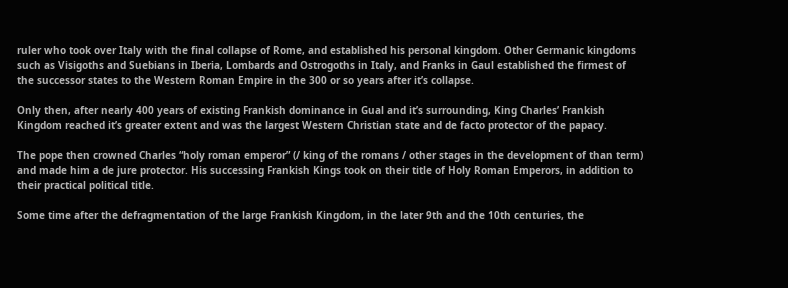ruler who took over Italy with the final collapse of Rome, and established his personal kingdom. Other Germanic kingdoms such as Visigoths and Suebians in Iberia, Lombards and Ostrogoths in Italy, and Franks in Gaul established the firmest of the successor states to the Western Roman Empire in the 300 or so years after it’s collapse.

Only then, after nearly 400 years of existing Frankish dominance in Gual and it’s surrounding, King Charles’ Frankish Kingdom reached it’s greater extent and was the largest Western Christian state and de facto protector of the papacy.

The pope then crowned Charles “holy roman emperor” (/ king of the romans / other stages in the development of than term) and made him a de jure protector. His successing Frankish Kings took on their title of Holy Roman Emperors, in addition to their practical political title.

Some time after the defragmentation of the large Frankish Kingdom, in the later 9th and the 10th centuries, the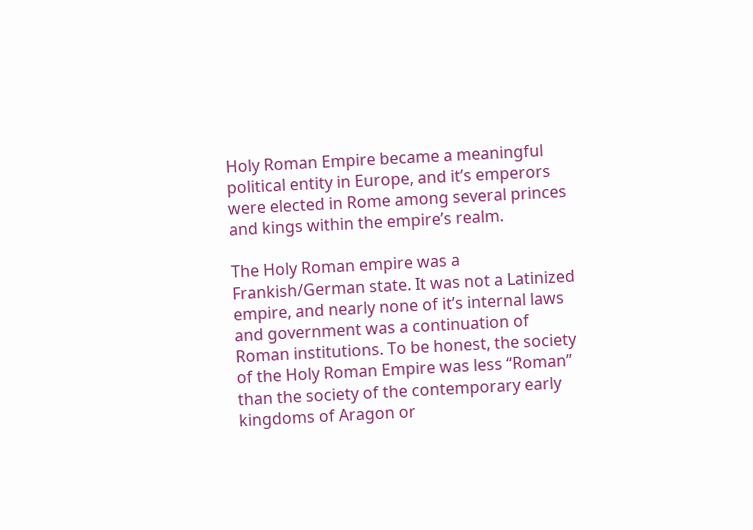Holy Roman Empire became a meaningful political entity in Europe, and it’s emperors were elected in Rome among several princes and kings within the empire’s realm.

The Holy Roman empire was a Frankish/German state. It was not a Latinized empire, and nearly none of it’s internal laws and government was a continuation of Roman institutions. To be honest, the society of the Holy Roman Empire was less “Roman” than the society of the contemporary early kingdoms of Aragon or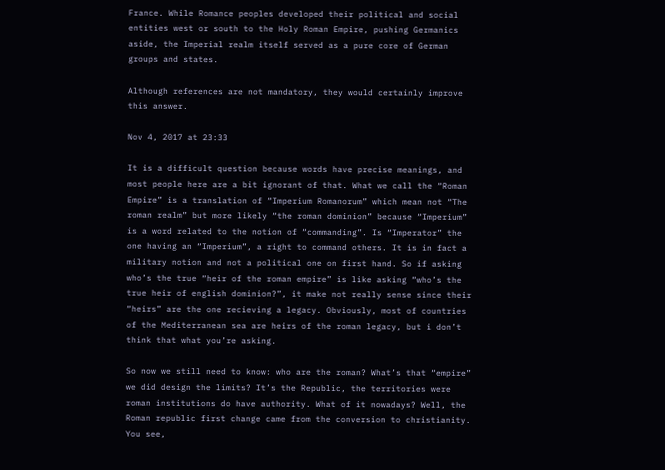France. While Romance peoples developed their political and social entities west or south to the Holy Roman Empire, pushing Germanics aside, the Imperial realm itself served as a pure core of German groups and states.

Although references are not mandatory, they would certainly improve this answer.

Nov 4, 2017 at 23:33

It is a difficult question because words have precise meanings, and most people here are a bit ignorant of that. What we call the “Roman Empire” is a translation of “Imperium Romanorum” which mean not “The roman realm” but more likely “the roman dominion” because “Imperium” is a word related to the notion of “commanding”. Is “Imperator” the one having an “Imperium”, a right to command others. It is in fact a military notion and not a political one on first hand. So if asking who’s the true “heir of the roman empire” is like asking “who’s the true heir of english dominion?”, it make not really sense since their “heirs” are the one recieving a legacy. Obviously, most of countries of the Mediterranean sea are heirs of the roman legacy, but i don’t think that what you’re asking.

So now we still need to know: who are the roman? What’s that “empire” we did design the limits? It’s the Republic, the territories were roman institutions do have authority. What of it nowadays? Well, the Roman republic first change came from the conversion to christianity. You see,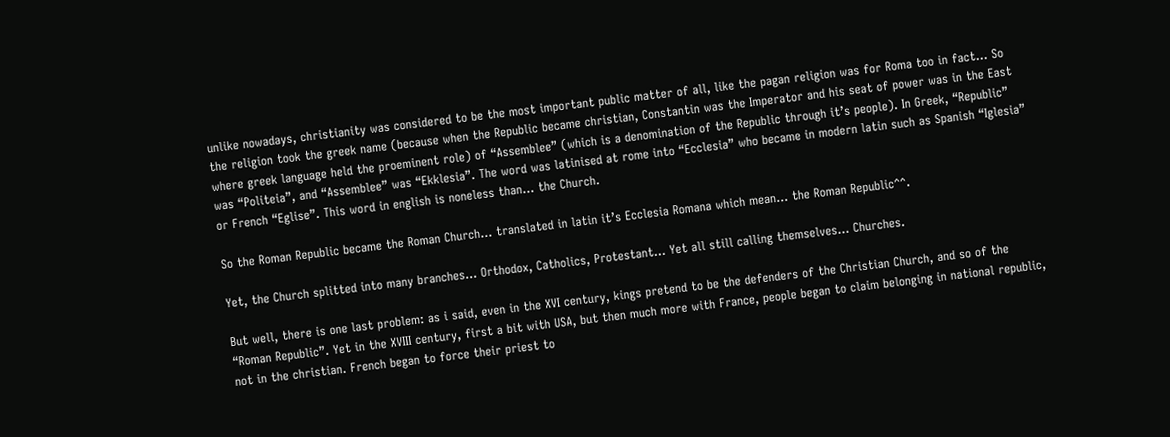unlike nowadays, christianity was considered to be the most important public matter of all, like the pagan religion was for Roma too in fact… So the religion took the greek name (because when the Republic became christian, Constantin was the Imperator and his seat of power was in the East where greek language held the proeminent role) of “Assemblee” (which is a denomination of the Republic through it’s people). In Greek, “Republic” was “Politeia”, and “Assemblee” was “Ekklesia”. The word was latinised at rome into “Ecclesia” who became in modern latin such as Spanish “Iglesia” or French “Eglise”. This word in english is noneless than… the Church.

So the Roman Republic became the Roman Church… translated in latin it’s Ecclesia Romana which mean… the Roman Republic^^.

Yet, the Church splitted into many branches… Orthodox, Catholics, Protestant… Yet all still calling themselves… Churches.

But well, there is one last problem: as i said, even in the XVI century, kings pretend to be the defenders of the Christian Church, and so of the “Roman Republic”. Yet in the XVIII century, first a bit with USA, but then much more with France, people began to claim belonging in national republic, not in the christian. French began to force their priest to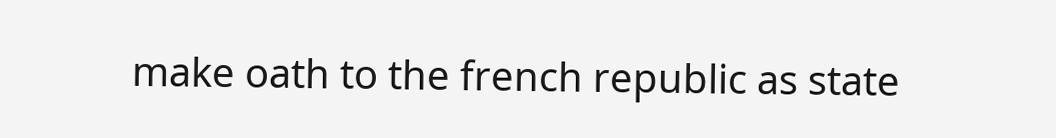make oath to the french republic as state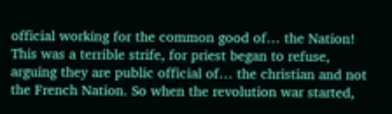official working for the common good of… the Nation! This was a terrible strife, for priest began to refuse, arguing they are public official of… the christian and not the French Nation. So when the revolution war started,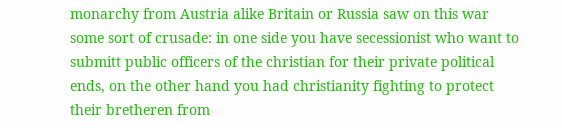monarchy from Austria alike Britain or Russia saw on this war some sort of crusade: in one side you have secessionist who want to submitt public officers of the christian for their private political ends, on the other hand you had christianity fighting to protect their bretheren from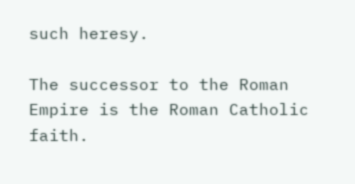such heresy.

The successor to the Roman Empire is the Roman Catholic faith.